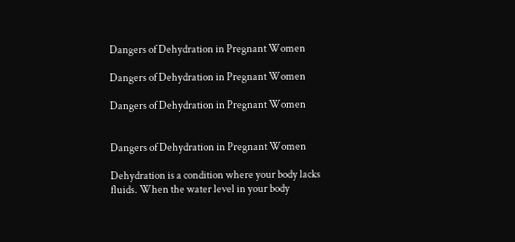Dangers of Dehydration in Pregnant Women

Dangers of Dehydration in Pregnant Women

Dangers of Dehydration in Pregnant Women


Dangers of Dehydration in Pregnant Women

Dehydration is a condition where your body lacks fluids. When the water level in your body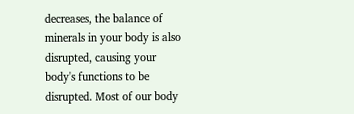decreases, the balance of minerals in your body is also disrupted, causing your body's functions to be disrupted. Most of our body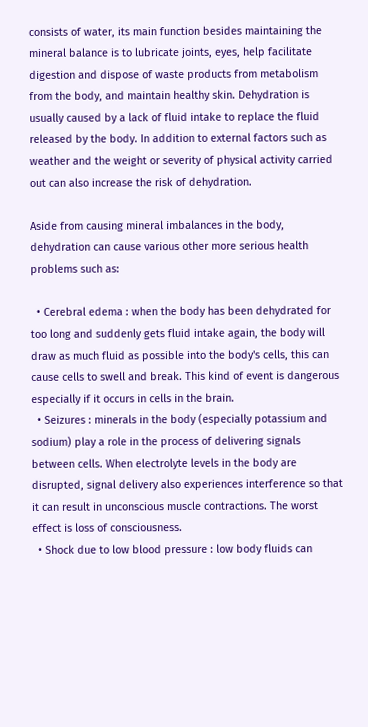consists of water, its main function besides maintaining the mineral balance is to lubricate joints, eyes, help facilitate digestion and dispose of waste products from metabolism from the body, and maintain healthy skin. Dehydration is usually caused by a lack of fluid intake to replace the fluid released by the body. In addition to external factors such as weather and the weight or severity of physical activity carried out can also increase the risk of dehydration.

Aside from causing mineral imbalances in the body, dehydration can cause various other more serious health problems such as:

  • Cerebral edema : when the body has been dehydrated for too long and suddenly gets fluid intake again, the body will draw as much fluid as possible into the body's cells, this can cause cells to swell and break. This kind of event is dangerous especially if it occurs in cells in the brain.
  • Seizures : minerals in the body (especially potassium and sodium) play a role in the process of delivering signals between cells. When electrolyte levels in the body are disrupted, signal delivery also experiences interference so that it can result in unconscious muscle contractions. The worst effect is loss of consciousness.
  • Shock due to low blood pressure : low body fluids can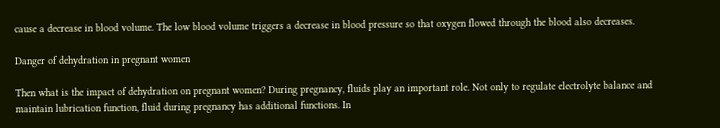cause a decrease in blood volume. The low blood volume triggers a decrease in blood pressure so that oxygen flowed through the blood also decreases.

Danger of dehydration in pregnant women

Then what is the impact of dehydration on pregnant women? During pregnancy, fluids play an important role. Not only to regulate electrolyte balance and maintain lubrication function, fluid during pregnancy has additional functions. In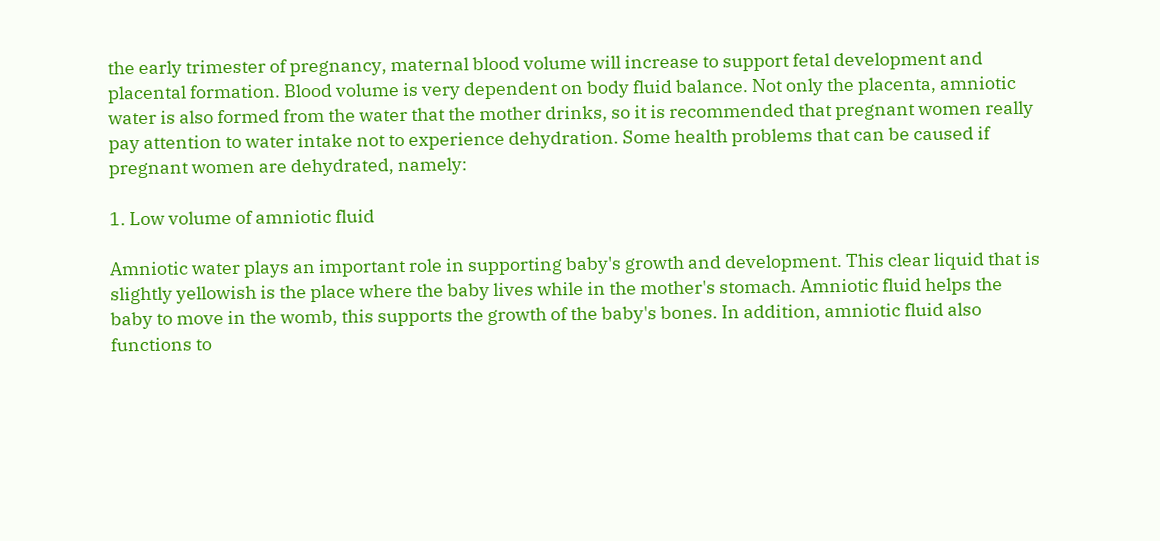the early trimester of pregnancy, maternal blood volume will increase to support fetal development and placental formation. Blood volume is very dependent on body fluid balance. Not only the placenta, amniotic water is also formed from the water that the mother drinks, so it is recommended that pregnant women really pay attention to water intake not to experience dehydration. Some health problems that can be caused if pregnant women are dehydrated, namely:

1. Low volume of amniotic fluid

Amniotic water plays an important role in supporting baby's growth and development. This clear liquid that is slightly yellowish is the place where the baby lives while in the mother's stomach. Amniotic fluid helps the baby to move in the womb, this supports the growth of the baby's bones. In addition, amniotic fluid also functions to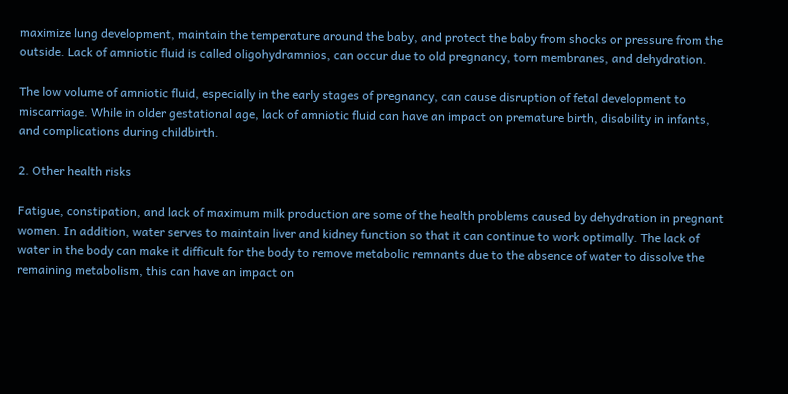maximize lung development, maintain the temperature around the baby, and protect the baby from shocks or pressure from the outside. Lack of amniotic fluid is called oligohydramnios, can occur due to old pregnancy, torn membranes, and dehydration.

The low volume of amniotic fluid, especially in the early stages of pregnancy, can cause disruption of fetal development to miscarriage. While in older gestational age, lack of amniotic fluid can have an impact on premature birth, disability in infants, and complications during childbirth.

2. Other health risks

Fatigue, constipation, and lack of maximum milk production are some of the health problems caused by dehydration in pregnant women. In addition, water serves to maintain liver and kidney function so that it can continue to work optimally. The lack of water in the body can make it difficult for the body to remove metabolic remnants due to the absence of water to dissolve the remaining metabolism, this can have an impact on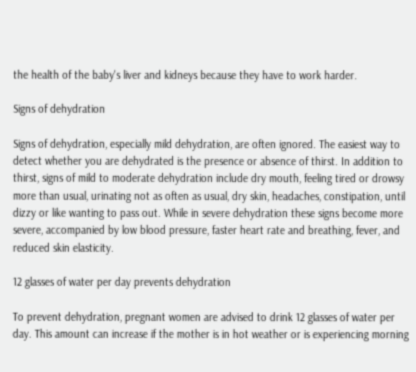the health of the baby's liver and kidneys because they have to work harder.

Signs of dehydration

Signs of dehydration, especially mild dehydration, are often ignored. The easiest way to detect whether you are dehydrated is the presence or absence of thirst. In addition to thirst, signs of mild to moderate dehydration include dry mouth, feeling tired or drowsy more than usual, urinating not as often as usual, dry skin, headaches, constipation, until dizzy or like wanting to pass out. While in severe dehydration these signs become more severe, accompanied by low blood pressure, faster heart rate and breathing, fever, and reduced skin elasticity.

12 glasses of water per day prevents dehydration

To prevent dehydration, pregnant women are advised to drink 12 glasses of water per day. This amount can increase if the mother is in hot weather or is experiencing morning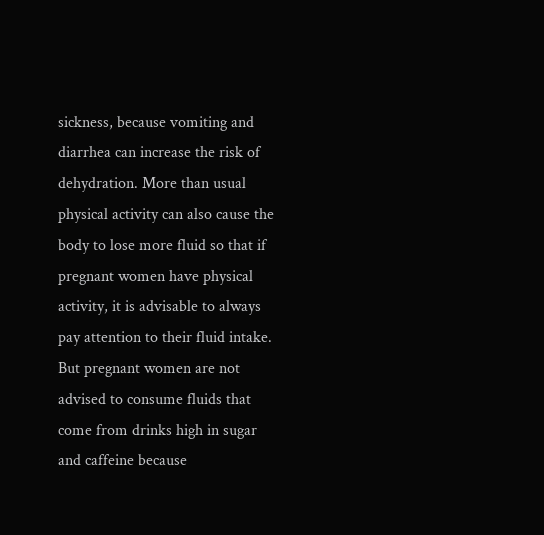sickness, because vomiting and diarrhea can increase the risk of dehydration. More than usual physical activity can also cause the body to lose more fluid so that if pregnant women have physical activity, it is advisable to always pay attention to their fluid intake. But pregnant women are not advised to consume fluids that come from drinks high in sugar and caffeine because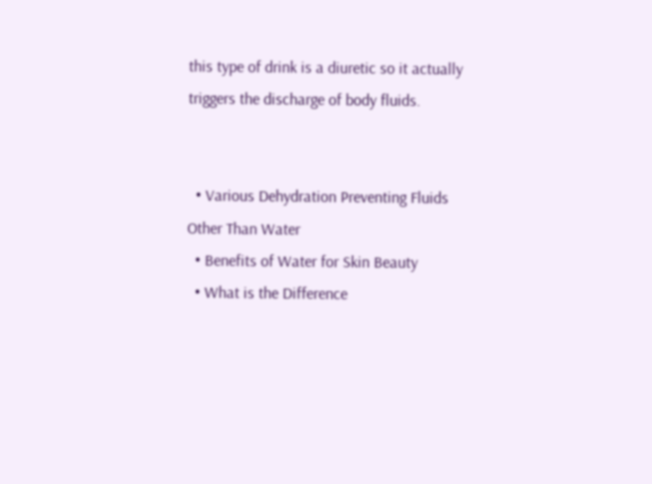this type of drink is a diuretic so it actually triggers the discharge of body fluids.


  • Various Dehydration Preventing Fluids Other Than Water
  • Benefits of Water for Skin Beauty
  • What is the Difference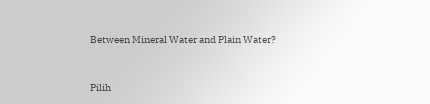Between Mineral Water and Plain Water?


Pilih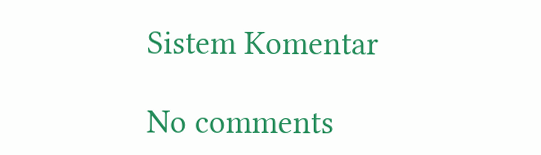Sistem Komentar

No comments